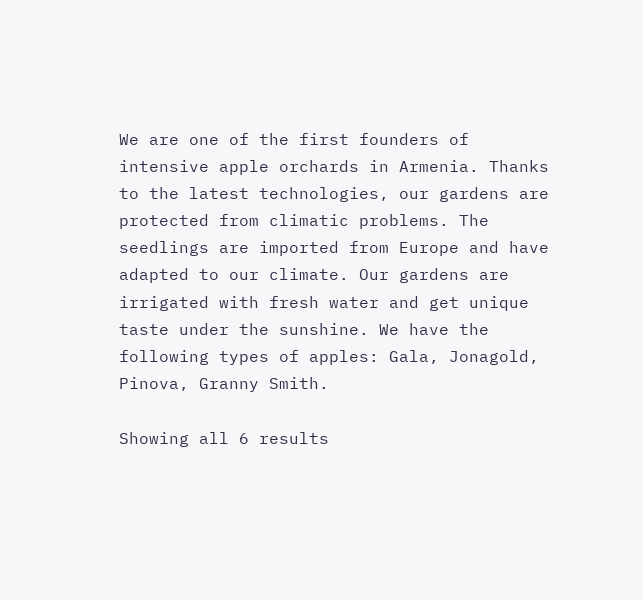We are one of the first founders of intensive apple orchards in Armenia. Thanks to the latest technologies, our gardens are protected from climatic problems. The seedlings are imported from Europe and have adapted to our climate. Our gardens are irrigated with fresh water and get unique taste under the sunshine. We have the following types of apples: Gala, Jonagold, Pinova, Granny Smith.

Showing all 6 results